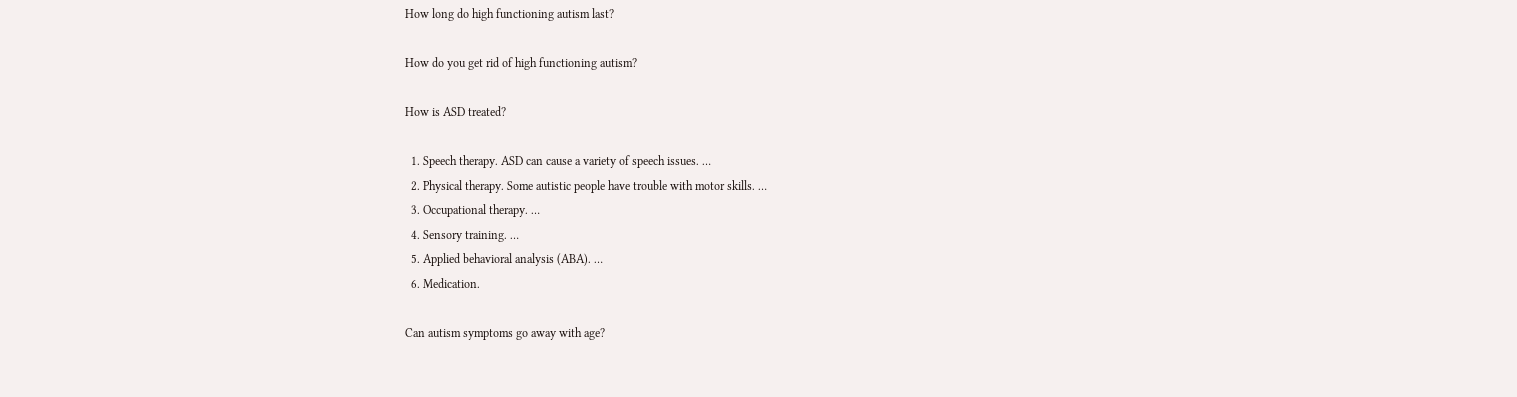How long do high functioning autism last?

How do you get rid of high functioning autism?

How is ASD treated?

  1. Speech therapy. ASD can cause a variety of speech issues. …
  2. Physical therapy. Some autistic people have trouble with motor skills. …
  3. Occupational therapy. …
  4. Sensory training. …
  5. Applied behavioral analysis (ABA). …
  6. Medication.

Can autism symptoms go away with age?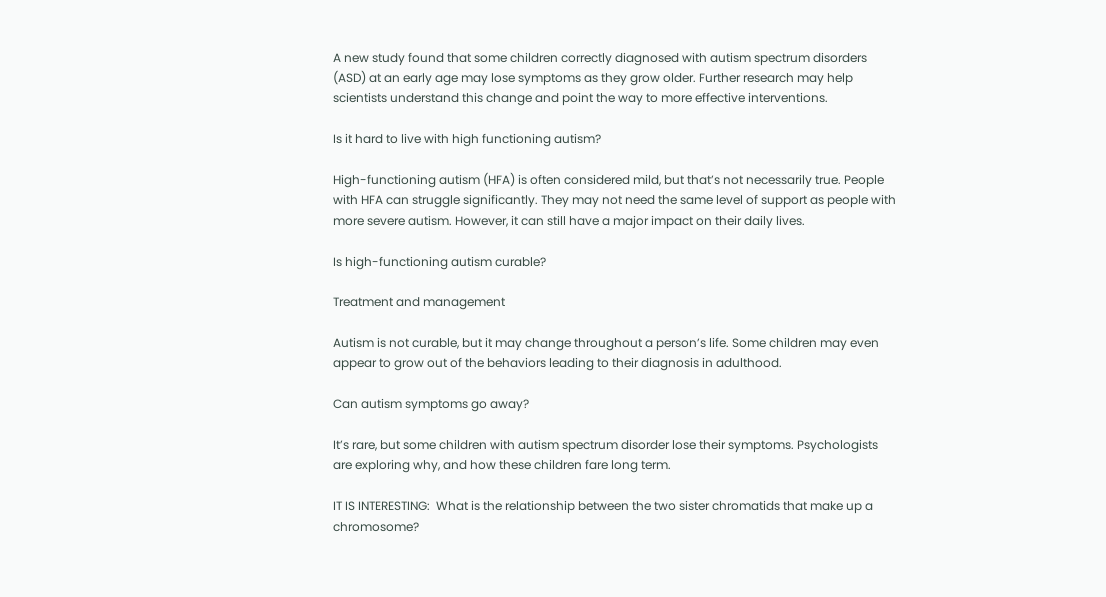A new study found that some children correctly diagnosed with autism spectrum disorders (ASD) at an early age may lose symptoms as they grow older. Further research may help scientists understand this change and point the way to more effective interventions.

Is it hard to live with high functioning autism?

High-functioning autism (HFA) is often considered mild, but that’s not necessarily true. People with HFA can struggle significantly. They may not need the same level of support as people with more severe autism. However, it can still have a major impact on their daily lives.

Is high-functioning autism curable?

Treatment and management

Autism is not curable, but it may change throughout a person’s life. Some children may even appear to grow out of the behaviors leading to their diagnosis in adulthood.

Can autism symptoms go away?

It’s rare, but some children with autism spectrum disorder lose their symptoms. Psychologists are exploring why, and how these children fare long term.

IT IS INTERESTING:  What is the relationship between the two sister chromatids that make up a chromosome?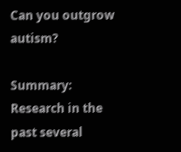Can you outgrow autism?

Summary: Research in the past several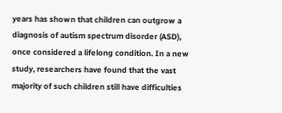years has shown that children can outgrow a diagnosis of autism spectrum disorder (ASD), once considered a lifelong condition. In a new study, researchers have found that the vast majority of such children still have difficulties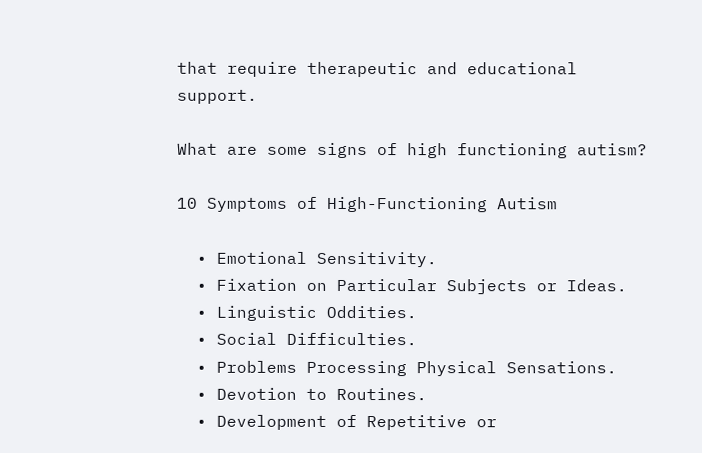that require therapeutic and educational support.

What are some signs of high functioning autism?

10 Symptoms of High-Functioning Autism

  • Emotional Sensitivity.
  • Fixation on Particular Subjects or Ideas.
  • Linguistic Oddities.
  • Social Difficulties.
  • Problems Processing Physical Sensations.
  • Devotion to Routines.
  • Development of Repetitive or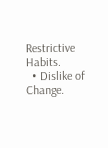Restrictive Habits.
  • Dislike of Change.